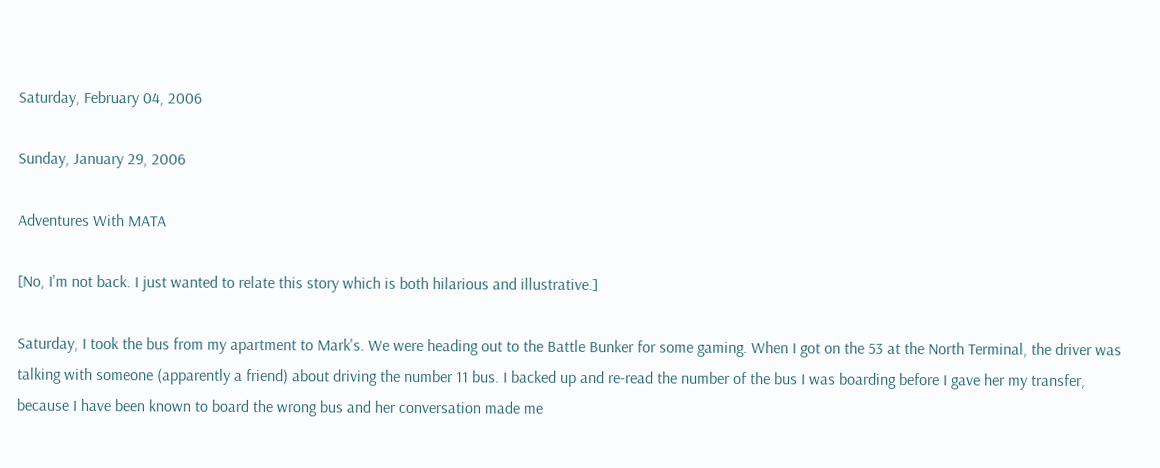Saturday, February 04, 2006

Sunday, January 29, 2006

Adventures With MATA

[No, I'm not back. I just wanted to relate this story which is both hilarious and illustrative.]

Saturday, I took the bus from my apartment to Mark's. We were heading out to the Battle Bunker for some gaming. When I got on the 53 at the North Terminal, the driver was talking with someone (apparently a friend) about driving the number 11 bus. I backed up and re-read the number of the bus I was boarding before I gave her my transfer, because I have been known to board the wrong bus and her conversation made me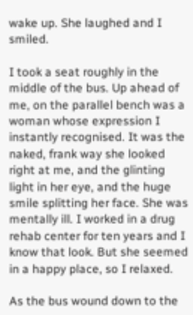wake up. She laughed and I smiled.

I took a seat roughly in the middle of the bus. Up ahead of me, on the parallel bench was a woman whose expression I instantly recognised. It was the naked, frank way she looked right at me, and the glinting light in her eye, and the huge smile splitting her face. She was mentally ill. I worked in a drug rehab center for ten years and I know that look. But she seemed in a happy place, so I relaxed.

As the bus wound down to the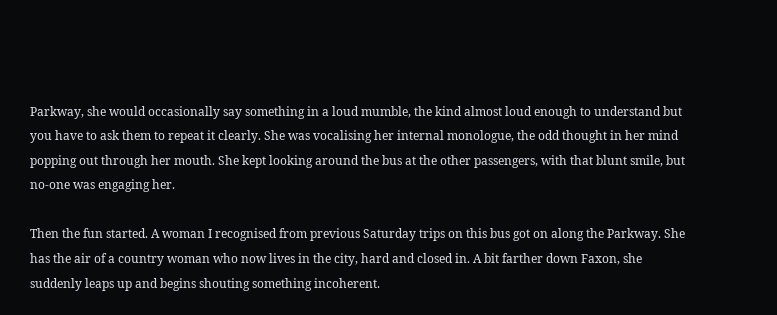Parkway, she would occasionally say something in a loud mumble, the kind almost loud enough to understand but you have to ask them to repeat it clearly. She was vocalising her internal monologue, the odd thought in her mind popping out through her mouth. She kept looking around the bus at the other passengers, with that blunt smile, but no-one was engaging her.

Then the fun started. A woman I recognised from previous Saturday trips on this bus got on along the Parkway. She has the air of a country woman who now lives in the city, hard and closed in. A bit farther down Faxon, she suddenly leaps up and begins shouting something incoherent.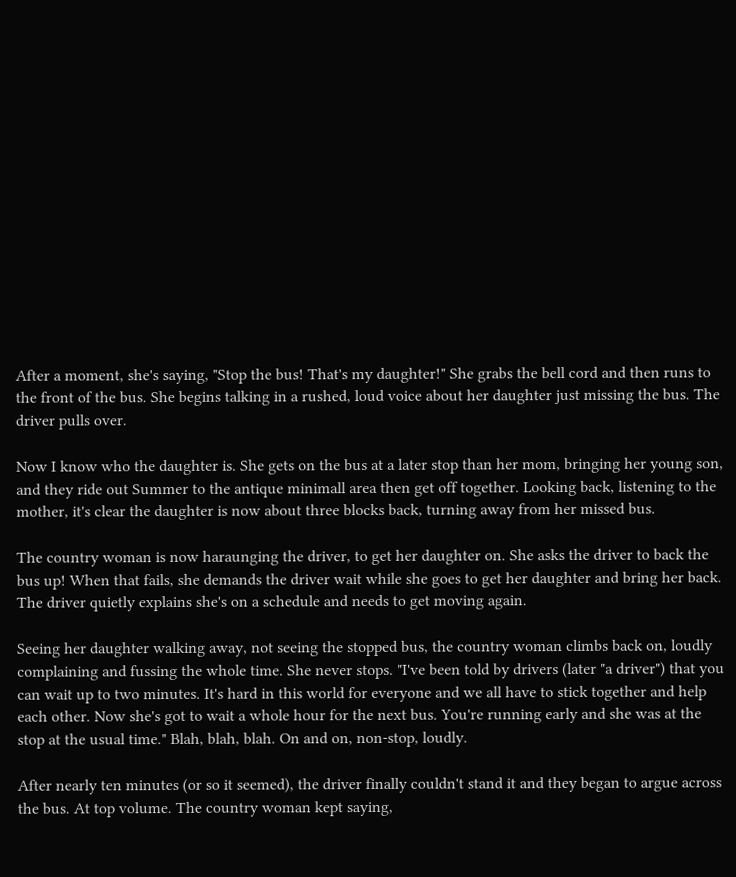After a moment, she's saying, "Stop the bus! That's my daughter!" She grabs the bell cord and then runs to the front of the bus. She begins talking in a rushed, loud voice about her daughter just missing the bus. The driver pulls over.

Now I know who the daughter is. She gets on the bus at a later stop than her mom, bringing her young son, and they ride out Summer to the antique minimall area then get off together. Looking back, listening to the mother, it's clear the daughter is now about three blocks back, turning away from her missed bus.

The country woman is now haraunging the driver, to get her daughter on. She asks the driver to back the bus up! When that fails, she demands the driver wait while she goes to get her daughter and bring her back. The driver quietly explains she's on a schedule and needs to get moving again.

Seeing her daughter walking away, not seeing the stopped bus, the country woman climbs back on, loudly complaining and fussing the whole time. She never stops. "I've been told by drivers (later "a driver") that you can wait up to two minutes. It's hard in this world for everyone and we all have to stick together and help each other. Now she's got to wait a whole hour for the next bus. You're running early and she was at the stop at the usual time." Blah, blah, blah. On and on, non-stop, loudly.

After nearly ten minutes (or so it seemed), the driver finally couldn't stand it and they began to argue across the bus. At top volume. The country woman kept saying,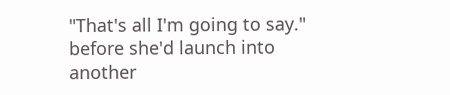"That's all I'm going to say." before she'd launch into another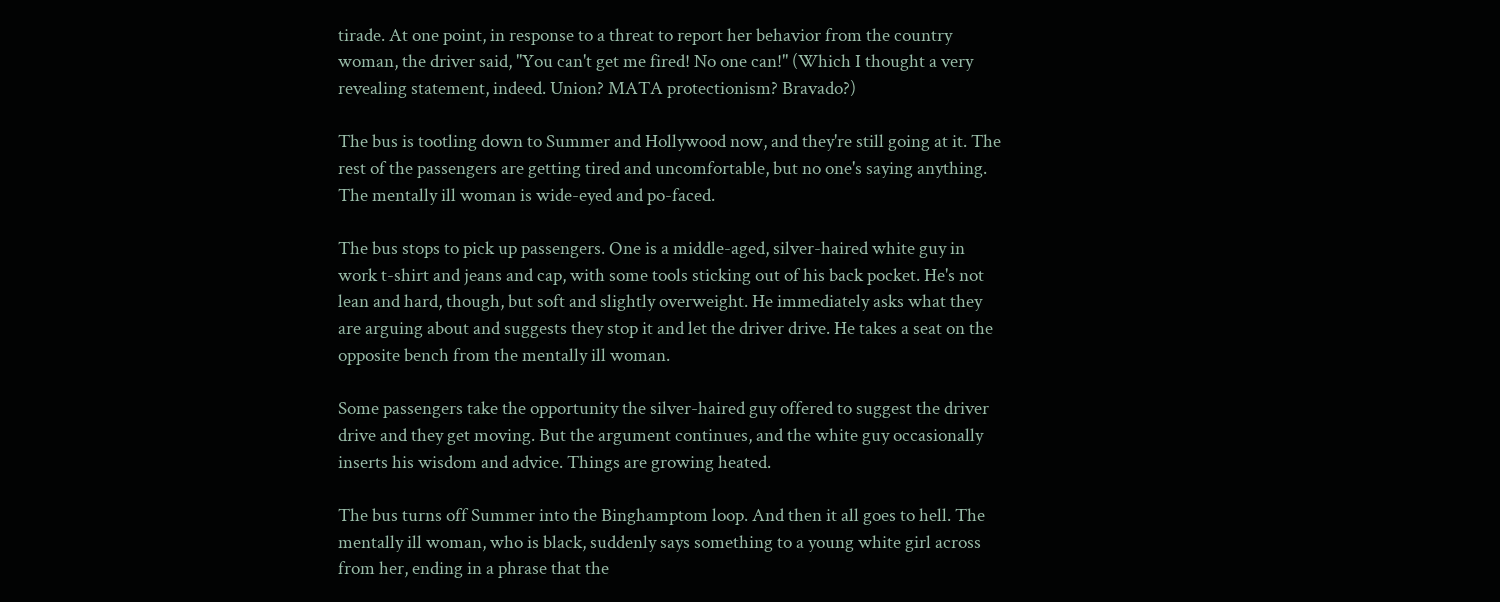tirade. At one point, in response to a threat to report her behavior from the country woman, the driver said, "You can't get me fired! No one can!" (Which I thought a very revealing statement, indeed. Union? MATA protectionism? Bravado?)

The bus is tootling down to Summer and Hollywood now, and they're still going at it. The rest of the passengers are getting tired and uncomfortable, but no one's saying anything. The mentally ill woman is wide-eyed and po-faced.

The bus stops to pick up passengers. One is a middle-aged, silver-haired white guy in work t-shirt and jeans and cap, with some tools sticking out of his back pocket. He's not lean and hard, though, but soft and slightly overweight. He immediately asks what they are arguing about and suggests they stop it and let the driver drive. He takes a seat on the opposite bench from the mentally ill woman.

Some passengers take the opportunity the silver-haired guy offered to suggest the driver drive and they get moving. But the argument continues, and the white guy occasionally inserts his wisdom and advice. Things are growing heated.

The bus turns off Summer into the Binghamptom loop. And then it all goes to hell. The mentally ill woman, who is black, suddenly says something to a young white girl across from her, ending in a phrase that the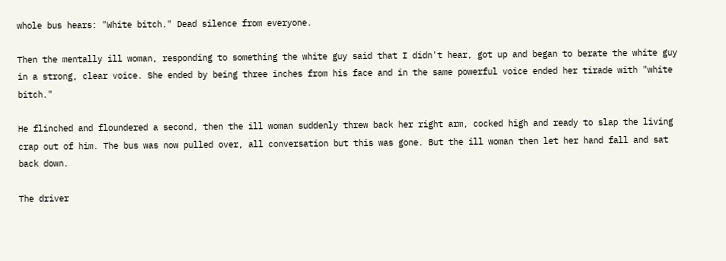whole bus hears: "White bitch." Dead silence from everyone.

Then the mentally ill woman, responding to something the white guy said that I didn't hear, got up and began to berate the white guy in a strong, clear voice. She ended by being three inches from his face and in the same powerful voice ended her tirade with "white bitch."

He flinched and floundered a second, then the ill woman suddenly threw back her right arm, cocked high and ready to slap the living crap out of him. The bus was now pulled over, all conversation but this was gone. But the ill woman then let her hand fall and sat back down.

The driver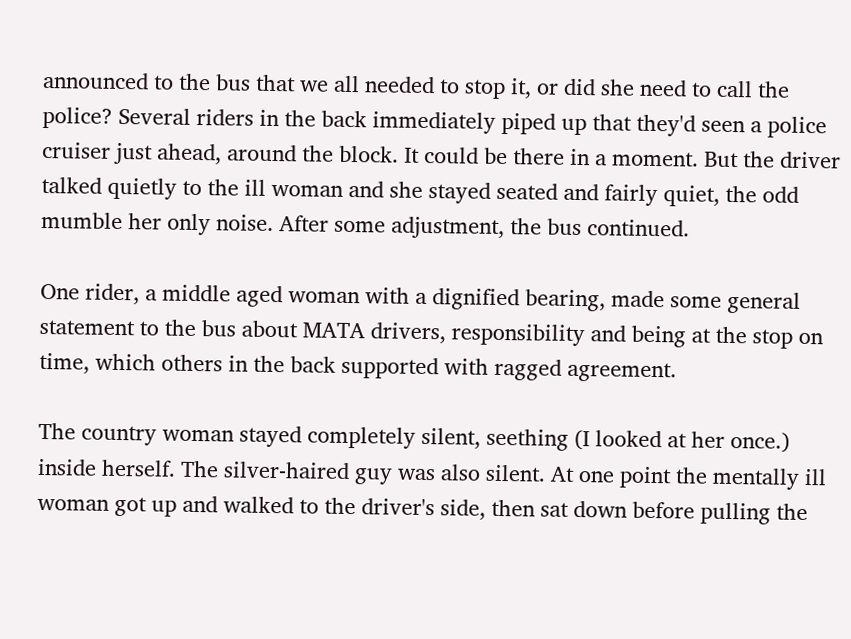announced to the bus that we all needed to stop it, or did she need to call the police? Several riders in the back immediately piped up that they'd seen a police cruiser just ahead, around the block. It could be there in a moment. But the driver talked quietly to the ill woman and she stayed seated and fairly quiet, the odd mumble her only noise. After some adjustment, the bus continued.

One rider, a middle aged woman with a dignified bearing, made some general statement to the bus about MATA drivers, responsibility and being at the stop on time, which others in the back supported with ragged agreement.

The country woman stayed completely silent, seething (I looked at her once.) inside herself. The silver-haired guy was also silent. At one point the mentally ill woman got up and walked to the driver's side, then sat down before pulling the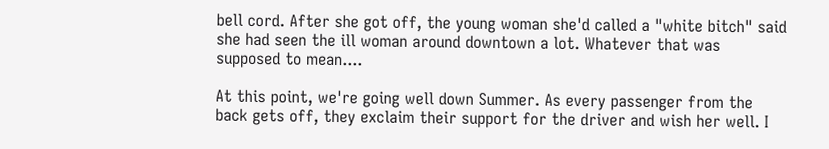bell cord. After she got off, the young woman she'd called a "white bitch" said she had seen the ill woman around downtown a lot. Whatever that was supposed to mean....

At this point, we're going well down Summer. As every passenger from the back gets off, they exclaim their support for the driver and wish her well. I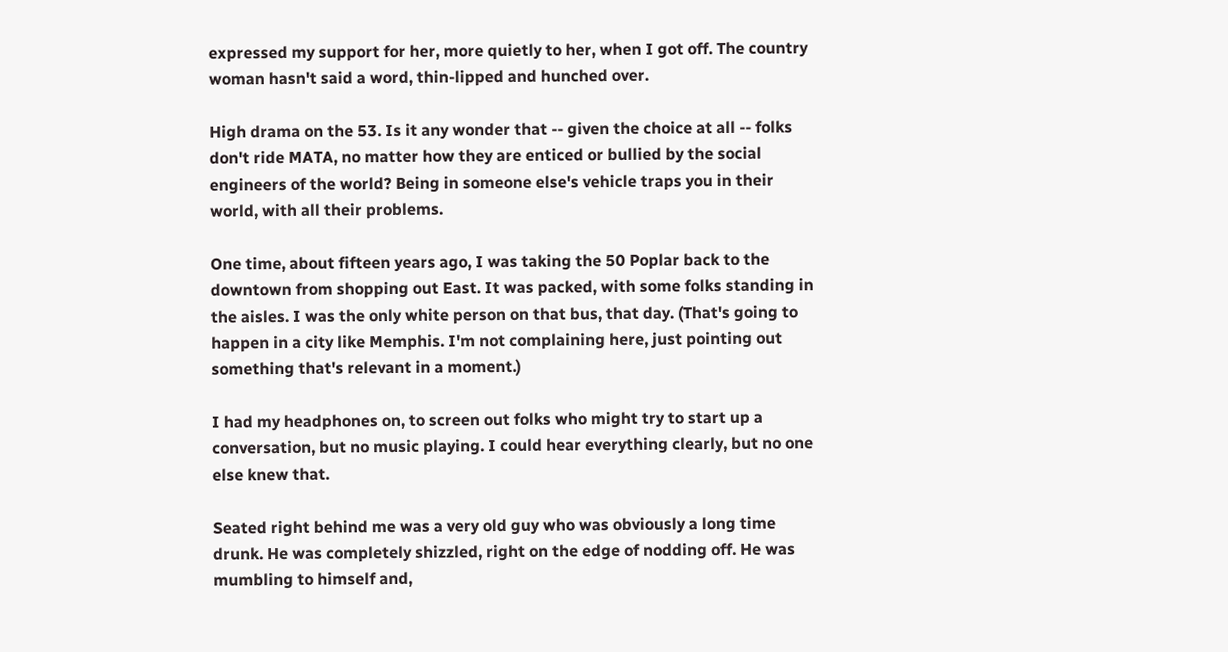expressed my support for her, more quietly to her, when I got off. The country woman hasn't said a word, thin-lipped and hunched over.

High drama on the 53. Is it any wonder that -- given the choice at all -- folks don't ride MATA, no matter how they are enticed or bullied by the social engineers of the world? Being in someone else's vehicle traps you in their world, with all their problems.

One time, about fifteen years ago, I was taking the 50 Poplar back to the downtown from shopping out East. It was packed, with some folks standing in the aisles. I was the only white person on that bus, that day. (That's going to happen in a city like Memphis. I'm not complaining here, just pointing out something that's relevant in a moment.)

I had my headphones on, to screen out folks who might try to start up a conversation, but no music playing. I could hear everything clearly, but no one else knew that.

Seated right behind me was a very old guy who was obviously a long time drunk. He was completely shizzled, right on the edge of nodding off. He was mumbling to himself and,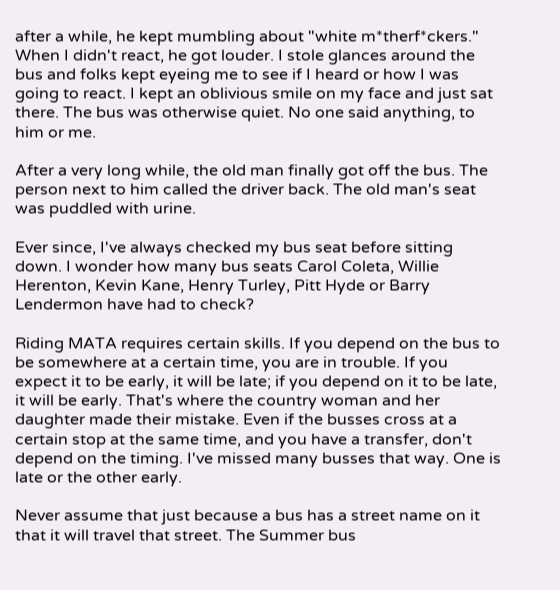after a while, he kept mumbling about "white m*therf*ckers." When I didn't react, he got louder. I stole glances around the bus and folks kept eyeing me to see if I heard or how I was going to react. I kept an oblivious smile on my face and just sat there. The bus was otherwise quiet. No one said anything, to him or me.

After a very long while, the old man finally got off the bus. The person next to him called the driver back. The old man's seat was puddled with urine.

Ever since, I've always checked my bus seat before sitting down. I wonder how many bus seats Carol Coleta, Willie Herenton, Kevin Kane, Henry Turley, Pitt Hyde or Barry Lendermon have had to check?

Riding MATA requires certain skills. If you depend on the bus to be somewhere at a certain time, you are in trouble. If you expect it to be early, it will be late; if you depend on it to be late, it will be early. That's where the country woman and her daughter made their mistake. Even if the busses cross at a certain stop at the same time, and you have a transfer, don't depend on the timing. I've missed many busses that way. One is late or the other early.

Never assume that just because a bus has a street name on it that it will travel that street. The Summer bus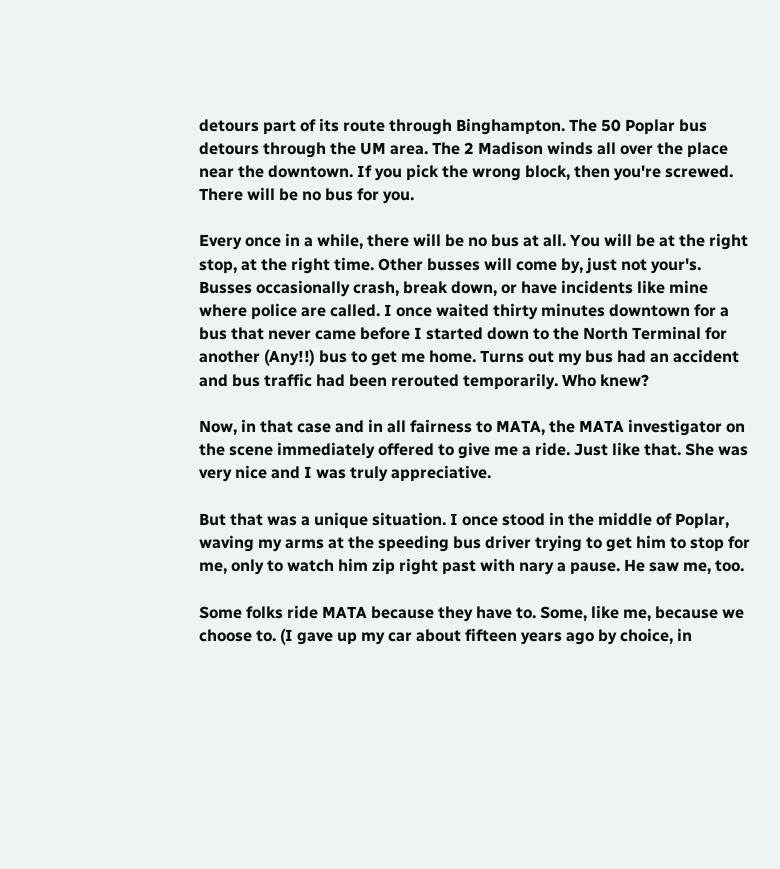detours part of its route through Binghampton. The 50 Poplar bus detours through the UM area. The 2 Madison winds all over the place near the downtown. If you pick the wrong block, then you're screwed. There will be no bus for you.

Every once in a while, there will be no bus at all. You will be at the right stop, at the right time. Other busses will come by, just not your's. Busses occasionally crash, break down, or have incidents like mine where police are called. I once waited thirty minutes downtown for a bus that never came before I started down to the North Terminal for another (Any!!) bus to get me home. Turns out my bus had an accident and bus traffic had been rerouted temporarily. Who knew?

Now, in that case and in all fairness to MATA, the MATA investigator on the scene immediately offered to give me a ride. Just like that. She was very nice and I was truly appreciative.

But that was a unique situation. I once stood in the middle of Poplar, waving my arms at the speeding bus driver trying to get him to stop for me, only to watch him zip right past with nary a pause. He saw me, too.

Some folks ride MATA because they have to. Some, like me, because we choose to. (I gave up my car about fifteen years ago by choice, in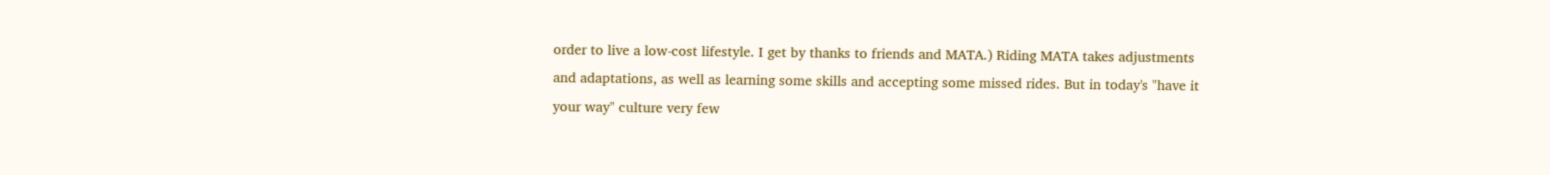order to live a low-cost lifestyle. I get by thanks to friends and MATA.) Riding MATA takes adjustments and adaptations, as well as learning some skills and accepting some missed rides. But in today's "have it your way" culture very few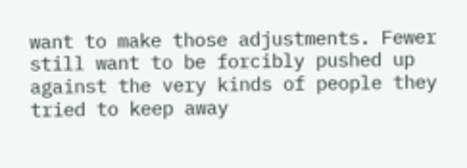want to make those adjustments. Fewer still want to be forcibly pushed up against the very kinds of people they tried to keep away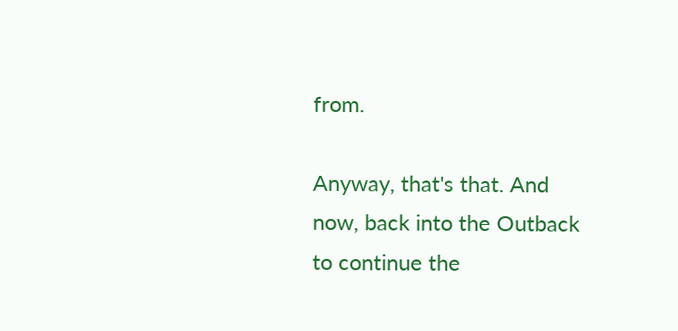from.

Anyway, that's that. And now, back into the Outback to continue the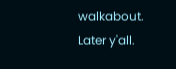walkabout. Later y'all.